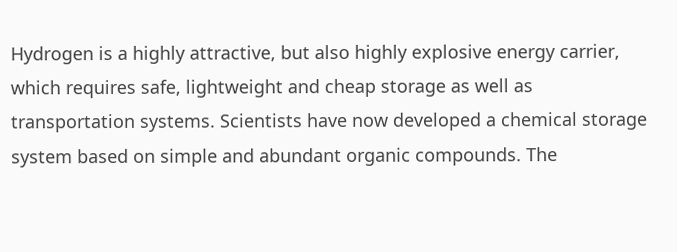Hydrogen is a highly attractive, but also highly explosive energy carrier, which requires safe, lightweight and cheap storage as well as transportation systems. Scientists have now developed a chemical storage system based on simple and abundant organic compounds. The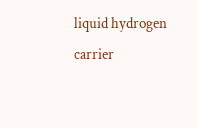liquid hydrogen carrier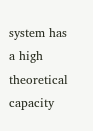system has a high theoretical capacity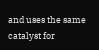and uses the same catalyst for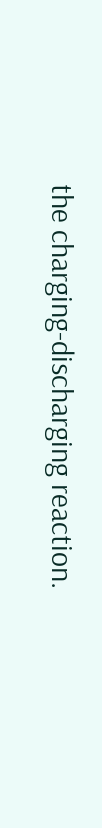the charging-discharging reaction.